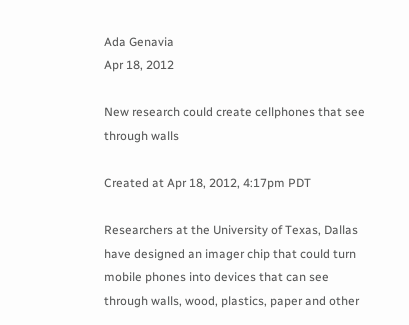Ada Genavia
Apr 18, 2012

New research could create cellphones that see through walls

Created at Apr 18, 2012, 4:17pm PDT

Researchers at the University of Texas, Dallas have designed an imager chip that could turn mobile phones into devices that can see through walls, wood, plastics, paper and other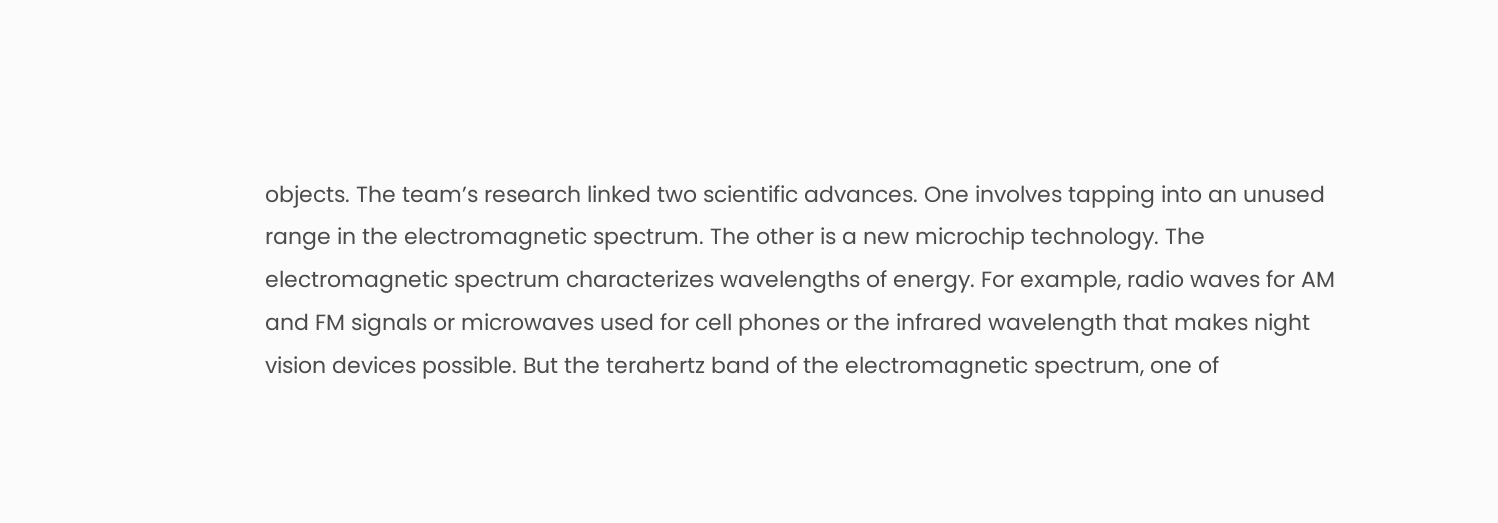objects. The team’s research linked two scientific advances. One involves tapping into an unused range in the electromagnetic spectrum. The other is a new microchip technology. The electromagnetic spectrum characterizes wavelengths of energy. For example, radio waves for AM and FM signals or microwaves used for cell phones or the infrared wavelength that makes night vision devices possible. But the terahertz band of the electromagnetic spectrum, one of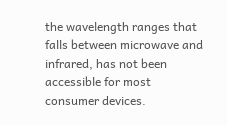the wavelength ranges that falls between microwave and infrared, has not been accessible for most consumer devices.